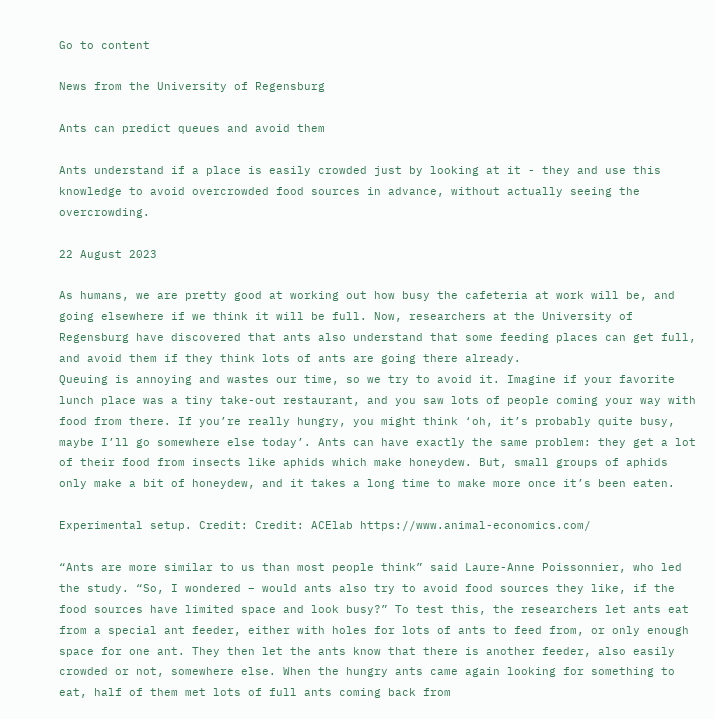Go to content

News from the University of Regensburg

Ants can predict queues and avoid them

Ants understand if a place is easily crowded just by looking at it - they and use this knowledge to avoid overcrowded food sources in advance, without actually seeing the overcrowding.

22 August 2023

As humans, we are pretty good at working out how busy the cafeteria at work will be, and going elsewhere if we think it will be full. Now, researchers at the University of Regensburg have discovered that ants also understand that some feeding places can get full, and avoid them if they think lots of ants are going there already.
Queuing is annoying and wastes our time, so we try to avoid it. Imagine if your favorite lunch place was a tiny take-out restaurant, and you saw lots of people coming your way with food from there. If you’re really hungry, you might think ‘oh, it’s probably quite busy, maybe I’ll go somewhere else today’. Ants can have exactly the same problem: they get a lot of their food from insects like aphids which make honeydew. But, small groups of aphids only make a bit of honeydew, and it takes a long time to make more once it’s been eaten.

Experimental setup. Credit: Credit: ACElab https://www.animal-economics.com/

“Ants are more similar to us than most people think” said Laure-Anne Poissonnier, who led the study. “So, I wondered – would ants also try to avoid food sources they like, if the food sources have limited space and look busy?” To test this, the researchers let ants eat from a special ant feeder, either with holes for lots of ants to feed from, or only enough space for one ant. They then let the ants know that there is another feeder, also easily crowded or not, somewhere else. When the hungry ants came again looking for something to eat, half of them met lots of full ants coming back from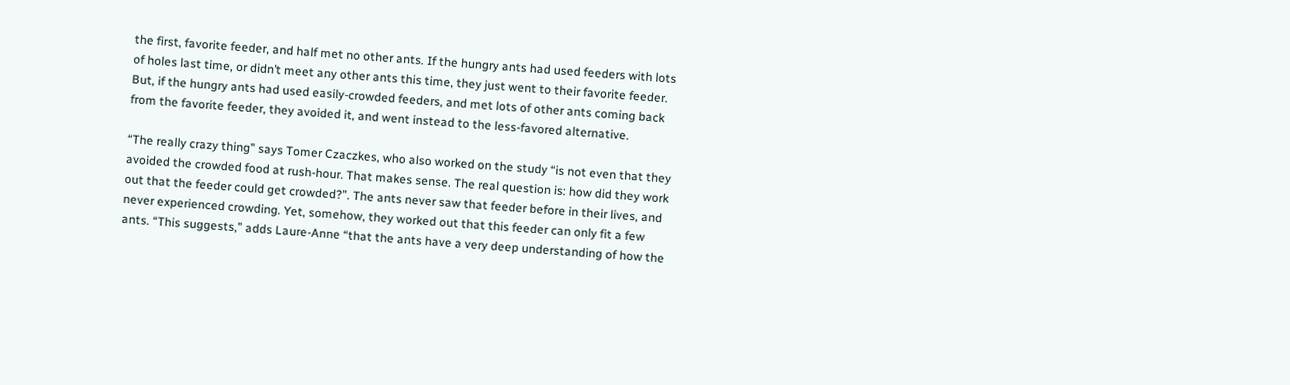the first, favorite feeder, and half met no other ants. If the hungry ants had used feeders with lots of holes last time, or didn’t meet any other ants this time, they just went to their favorite feeder. But, if the hungry ants had used easily-crowded feeders, and met lots of other ants coming back from the favorite feeder, they avoided it, and went instead to the less-favored alternative.

“The really crazy thing” says Tomer Czaczkes, who also worked on the study “is not even that they avoided the crowded food at rush-hour. That makes sense. The real question is: how did they work out that the feeder could get crowded?”. The ants never saw that feeder before in their lives, and never experienced crowding. Yet, somehow, they worked out that this feeder can only fit a few ants. “This suggests,” adds Laure-Anne “that the ants have a very deep understanding of how the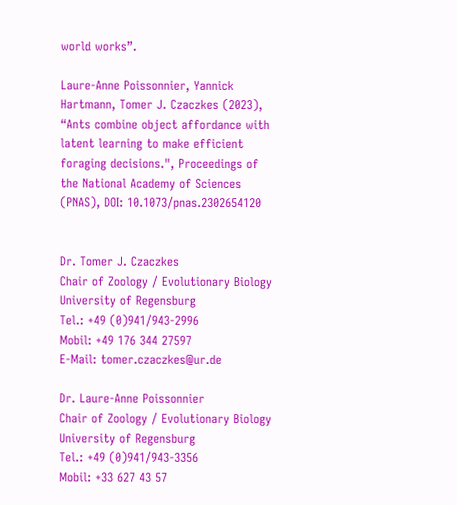world works”.

Laure-Anne Poissonnier, Yannick Hartmann, Tomer J. Czaczkes (2023), “Ants combine object affordance with latent learning to make efficient foraging decisions.", Proceedings of the National Academy of Sciences (PNAS), DOI: 10.1073/pnas.2302654120


Dr. Tomer J. Czaczkes
Chair of Zoology / Evolutionary Biology
University of Regensburg
Tel.: +49 (0)941/943-2996
Mobil: +49 176 344 27597
E-Mail: tomer.czaczkes@ur.de

Dr. Laure-Anne Poissonnier
Chair of Zoology / Evolutionary Biology
University of Regensburg
Tel.: +49 (0)941/943-3356
Mobil: +33 627 43 57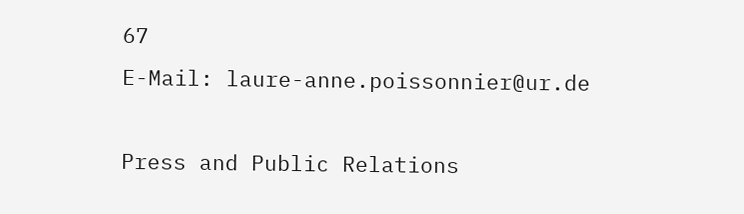67
E-Mail: laure-anne.poissonnier@ur.de

Press and Public Relations